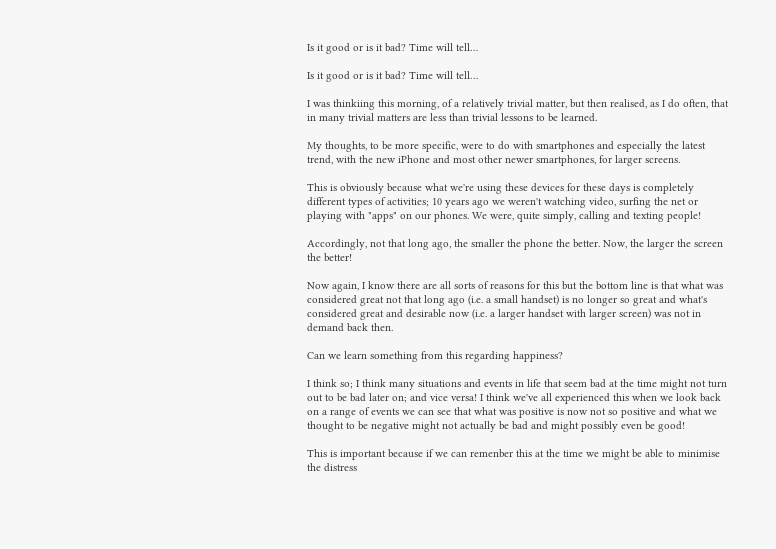Is it good or is it bad? Time will tell…

Is it good or is it bad? Time will tell…

I was thinkiing this morning, of a relatively trivial matter, but then realised, as I do often, that in many trivial matters are less than trivial lessons to be learned.

My thoughts, to be more specific, were to do with smartphones and especially the latest trend, with the new iPhone and most other newer smartphones, for larger screens.

This is obviously because what we're using these devices for these days is completely different types of activities; 10 years ago we weren't watching video, surfing the net or playing with "apps" on our phones. We were, quite simply, calling and texting people!

Accordingly, not that long ago, the smaller the phone the better. Now, the larger the screen the better!

Now again, I know there are all sorts of reasons for this but the bottom line is that what was considered great not that long ago (i.e. a small handset) is no longer so great and what's considered great and desirable now (i.e. a larger handset with larger screen) was not in demand back then.

Can we learn something from this regarding happiness?

I think so; I think many situations and events in life that seem bad at the time might not turn out to be bad later on; and vice versa! I think we've all experienced this when we look back on a range of events we can see that what was positive is now not so positive and what we thought to be negative might not actually be bad and might possibly even be good!

This is important because if we can remenber this at the time we might be able to minimise the distress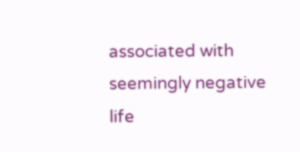associated with seemingly negative life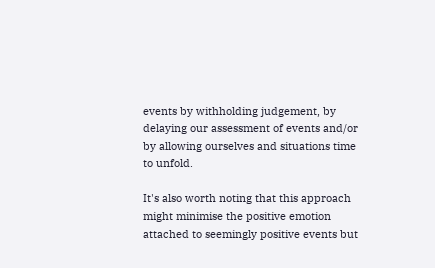events by withholding judgement, by delaying our assessment of events and/or by allowing ourselves and situations time to unfold.

It's also worth noting that this approach might minimise the positive emotion attached to seemingly positive events but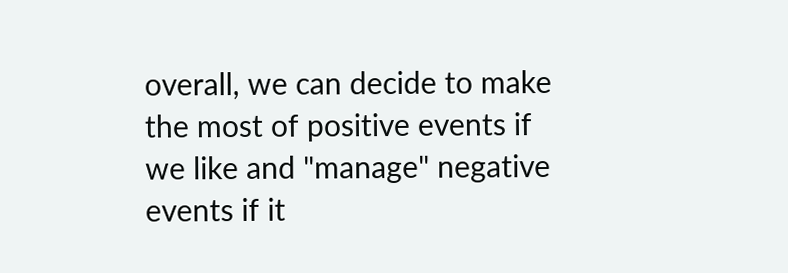overall, we can decide to make the most of positive events if we like and "manage" negative events if it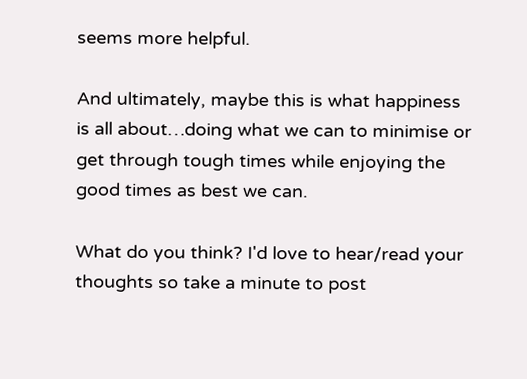seems more helpful.

And ultimately, maybe this is what happiness is all about…doing what we can to minimise or get through tough times while enjoying the good times as best we can.

What do you think? I'd love to hear/read your thoughts so take a minute to post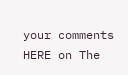your comments HERE on The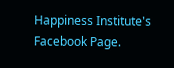Happiness Institute's Facebook Page.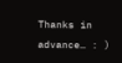Thanks in advance… : )